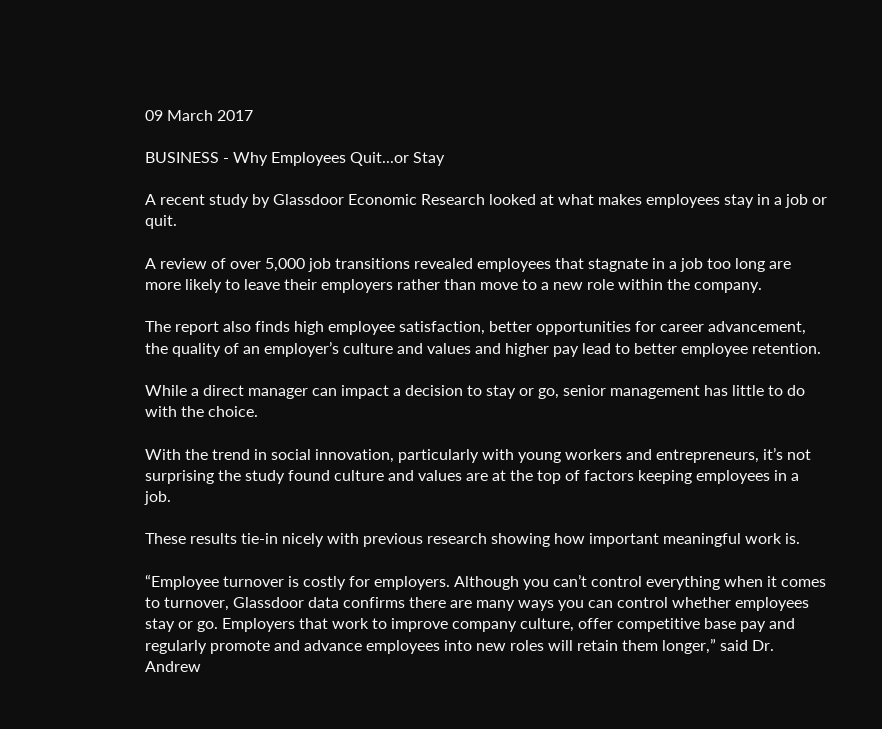09 March 2017

BUSINESS - Why Employees Quit...or Stay

A recent study by Glassdoor Economic Research looked at what makes employees stay in a job or quit.

A review of over 5,000 job transitions revealed employees that stagnate in a job too long are more likely to leave their employers rather than move to a new role within the company.

The report also finds high employee satisfaction, better opportunities for career advancement, the quality of an employer’s culture and values and higher pay lead to better employee retention.

While a direct manager can impact a decision to stay or go, senior management has little to do with the choice.

With the trend in social innovation, particularly with young workers and entrepreneurs, it’s not surprising the study found culture and values are at the top of factors keeping employees in a job.

These results tie-in nicely with previous research showing how important meaningful work is.

“Employee turnover is costly for employers. Although you can’t control everything when it comes to turnover, Glassdoor data confirms there are many ways you can control whether employees stay or go. Employers that work to improve company culture, offer competitive base pay and regularly promote and advance employees into new roles will retain them longer,” said Dr. Andrew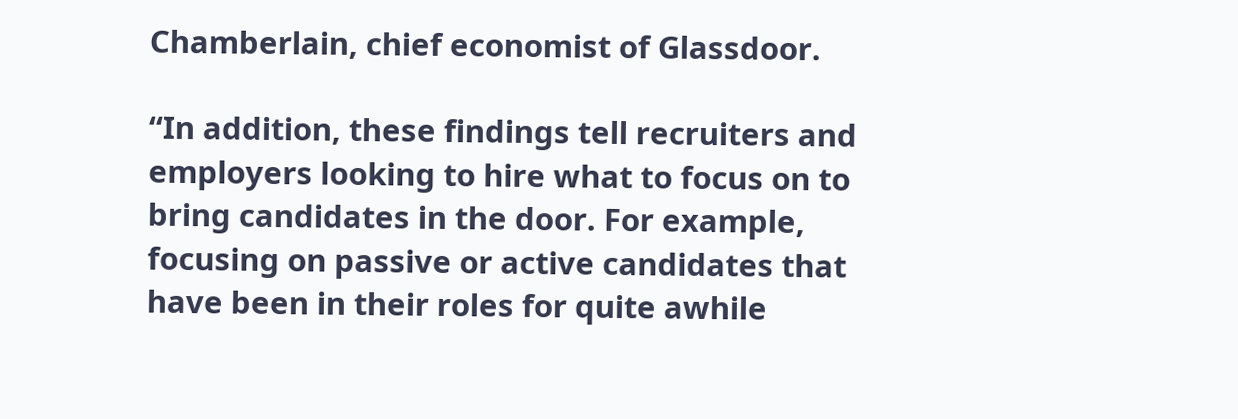Chamberlain, chief economist of Glassdoor.

“In addition, these findings tell recruiters and employers looking to hire what to focus on to bring candidates in the door. For example, focusing on passive or active candidates that have been in their roles for quite awhile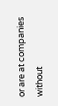or are at companies without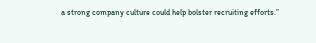a strong company culture could help bolster recruiting efforts.”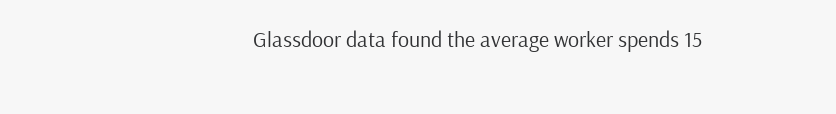Glassdoor data found the average worker spends 15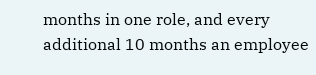months in one role, and every additional 10 months an employee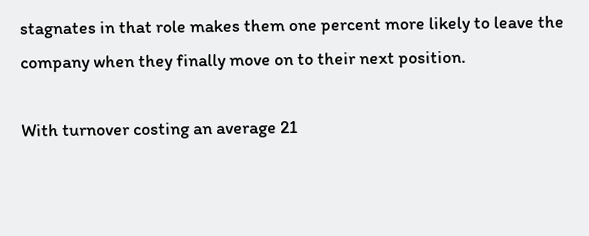stagnates in that role makes them one percent more likely to leave the company when they finally move on to their next position.

With turnover costing an average 21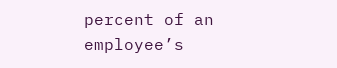percent of an employee’s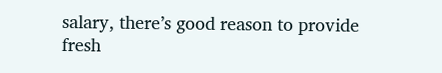salary, there’s good reason to provide fresh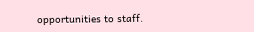opportunities to staff.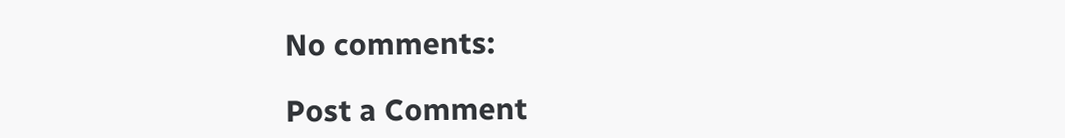No comments:

Post a Comment